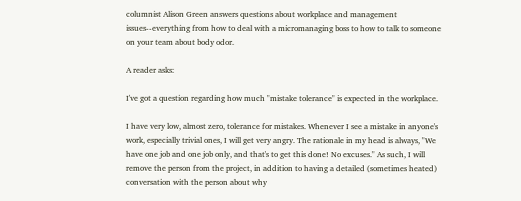columnist Alison Green answers questions about workplace and management issues--everything from how to deal with a micromanaging boss to how to talk to someone on your team about body odor.

A reader asks:

I've got a question regarding how much "mistake tolerance" is expected in the workplace.

I have very low, almost zero, tolerance for mistakes. Whenever I see a mistake in anyone's work, especially trivial ones, I will get very angry. The rationale in my head is always, "We have one job and one job only, and that's to get this done! No excuses." As such, I will remove the person from the project, in addition to having a detailed (sometimes heated) conversation with the person about why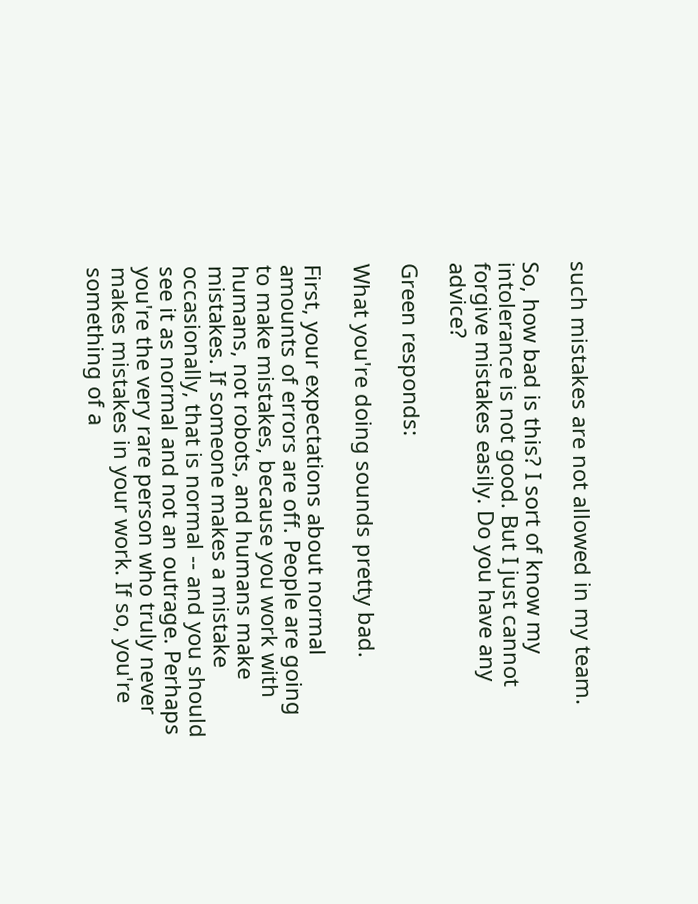such mistakes are not allowed in my team.

So, how bad is this? I sort of know my intolerance is not good. But I just cannot forgive mistakes easily. Do you have any advice?

Green responds:

What you're doing sounds pretty bad.

First, your expectations about normal amounts of errors are off. People are going to make mistakes, because you work with humans, not robots, and humans make mistakes. If someone makes a mistake occasionally, that is normal -- and you should see it as normal and not an outrage. Perhaps you're the very rare person who truly never makes mistakes in your work. If so, you're something of a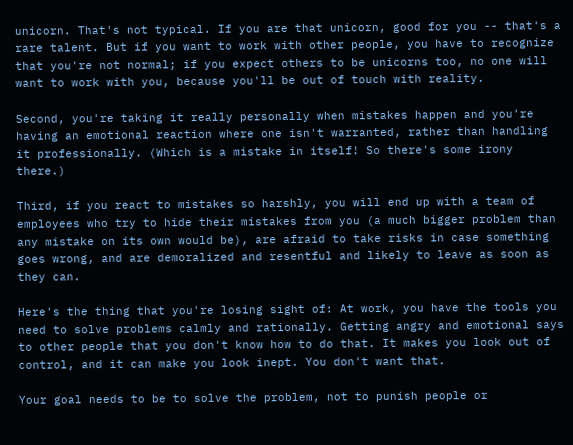unicorn. That's not typical. If you are that unicorn, good for you -- that's a rare talent. But if you want to work with other people, you have to recognize that you're not normal; if you expect others to be unicorns too, no one will want to work with you, because you'll be out of touch with reality.

Second, you're taking it really personally when mistakes happen and you're having an emotional reaction where one isn't warranted, rather than handling it professionally. (Which is a mistake in itself! So there's some irony there.)

Third, if you react to mistakes so harshly, you will end up with a team of employees who try to hide their mistakes from you (a much bigger problem than any mistake on its own would be), are afraid to take risks in case something goes wrong, and are demoralized and resentful and likely to leave as soon as they can.

Here's the thing that you're losing sight of: At work, you have the tools you need to solve problems calmly and rationally. Getting angry and emotional says to other people that you don't know how to do that. It makes you look out of control, and it can make you look inept. You don't want that.

Your goal needs to be to solve the problem, not to punish people or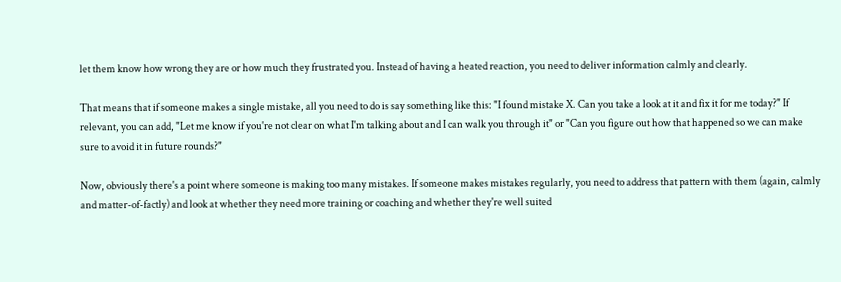let them know how wrong they are or how much they frustrated you. Instead of having a heated reaction, you need to deliver information calmly and clearly.

That means that if someone makes a single mistake, all you need to do is say something like this: "I found mistake X. Can you take a look at it and fix it for me today?" If relevant, you can add, "Let me know if you're not clear on what I'm talking about and I can walk you through it" or "Can you figure out how that happened so we can make sure to avoid it in future rounds?"

Now, obviously there's a point where someone is making too many mistakes. If someone makes mistakes regularly, you need to address that pattern with them (again, calmly and matter-of-factly) and look at whether they need more training or coaching and whether they're well suited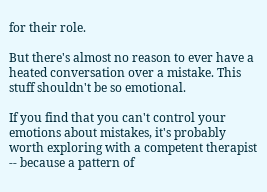for their role.

But there's almost no reason to ever have a heated conversation over a mistake. This stuff shouldn't be so emotional.

If you find that you can't control your emotions about mistakes, it's probably worth exploring with a competent therapist -- because a pattern of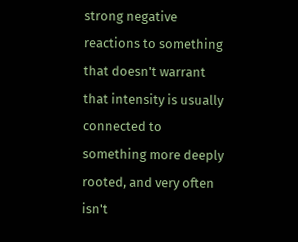strong negative reactions to something that doesn't warrant that intensity is usually connected to something more deeply rooted, and very often isn't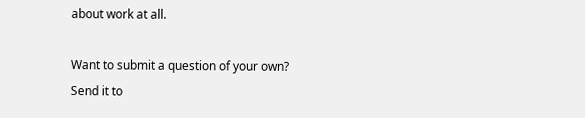about work at all.

Want to submit a question of your own? Send it to